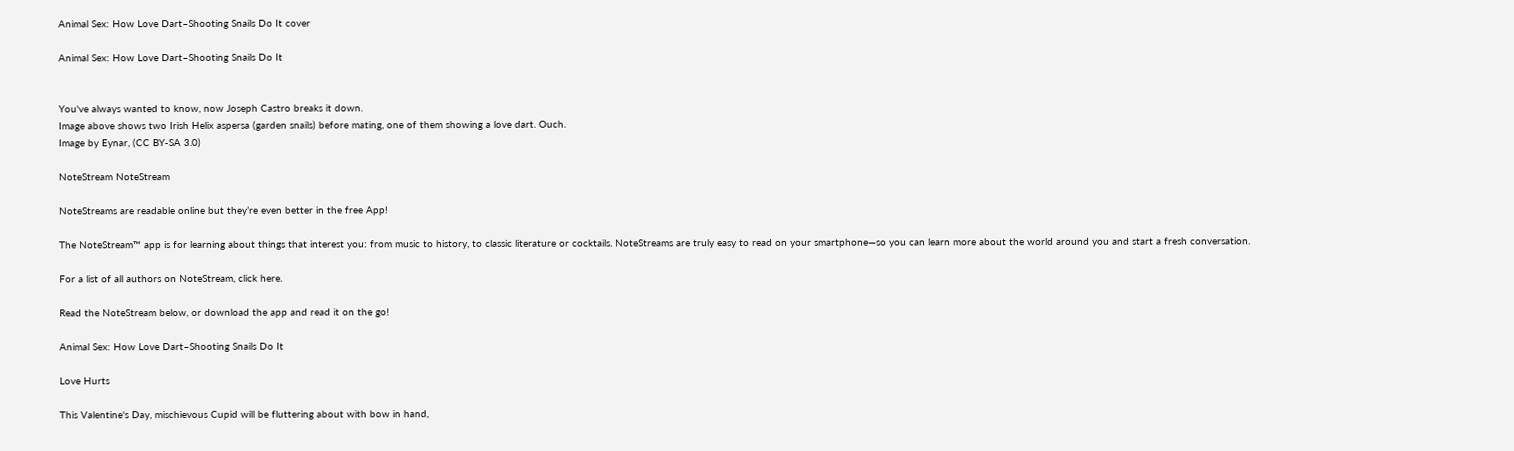Animal Sex: How Love Dart–Shooting Snails Do It cover

Animal Sex: How Love Dart–Shooting Snails Do It


You've always wanted to know, now Joseph Castro breaks it down.
Image above shows two Irish Helix aspersa (garden snails) before mating, one of them showing a love dart. Ouch.
Image by Eynar, (CC BY-SA 3.0)

NoteStream NoteStream

NoteStreams are readable online but they’re even better in the free App!

The NoteStream™ app is for learning about things that interest you: from music to history, to classic literature or cocktails. NoteStreams are truly easy to read on your smartphone—so you can learn more about the world around you and start a fresh conversation.

For a list of all authors on NoteStream, click here.

Read the NoteStream below, or download the app and read it on the go!

Animal Sex: How Love Dart–Shooting Snails Do It

Love Hurts

This Valentine's Day, mischievous Cupid will be fluttering about with bow in hand,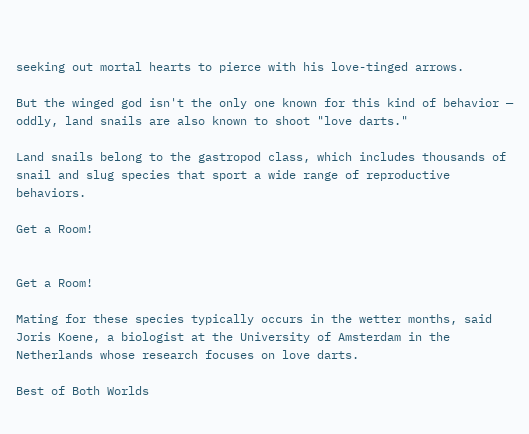seeking out mortal hearts to pierce with his love-tinged arrows.

But the winged god isn't the only one known for this kind of behavior — oddly, land snails are also known to shoot "love darts."

Land snails belong to the gastropod class, which includes thousands of snail and slug species that sport a wide range of reproductive behaviors.

Get a Room!


Get a Room!

Mating for these species typically occurs in the wetter months, said Joris Koene, a biologist at the University of Amsterdam in the Netherlands whose research focuses on love darts.

Best of Both Worlds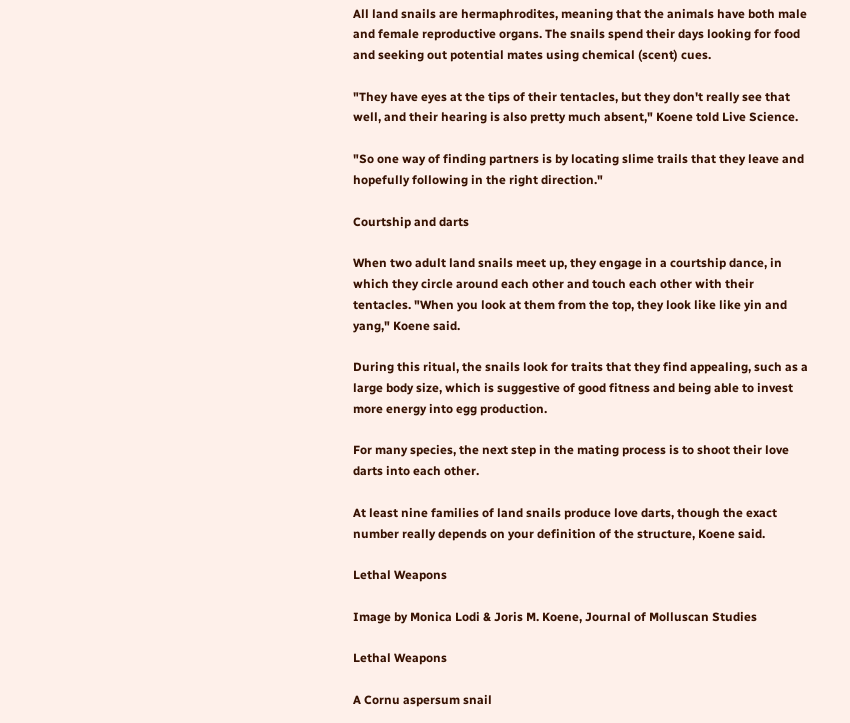All land snails are hermaphrodites, meaning that the animals have both male and female reproductive organs. The snails spend their days looking for food and seeking out potential mates using chemical (scent) cues.

"They have eyes at the tips of their tentacles, but they don't really see that well, and their hearing is also pretty much absent," Koene told Live Science.

"So one way of finding partners is by locating slime trails that they leave and hopefully following in the right direction."

Courtship and darts

When two adult land snails meet up, they engage in a courtship dance, in which they circle around each other and touch each other with their tentacles. "When you look at them from the top, they look like like yin and yang," Koene said.

During this ritual, the snails look for traits that they find appealing, such as a large body size, which is suggestive of good fitness and being able to invest more energy into egg production.

For many species, the next step in the mating process is to shoot their love darts into each other.

At least nine families of land snails produce love darts, though the exact number really depends on your definition of the structure, Koene said.

Lethal Weapons

Image by Monica Lodi & Joris M. Koene, Journal of Molluscan Studies

Lethal Weapons

A Cornu aspersum snail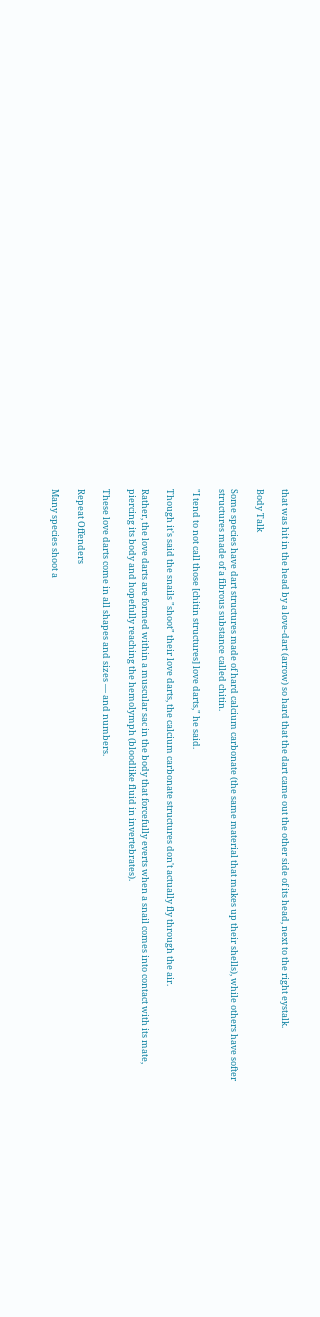that was hit in the head by a love-dart (arrow) so hard that the dart came out the other side of its head, next to the right eystalk.

Body Talk

Some species have dart structures made of hard calcium carbonate (the same material that makes up their shells), while others have softer structures made of a fibrous substance called chitin.

"I tend to not call those [chitin structures] love darts," he said.

Though it's said the snails "shoot" their love darts, the calcium carbonate structures don't actually fly through the air.

Rather, the love darts are formed within a muscular sac in the body that forcefully everts when a snail comes into contact with its mate, piercing its body and hopefully reaching the hemolymph (bloodlike fluid in invertebrates).

These love darts come in all shapes and sizes — and numbers.

Repeat Offenders

Many species shoot a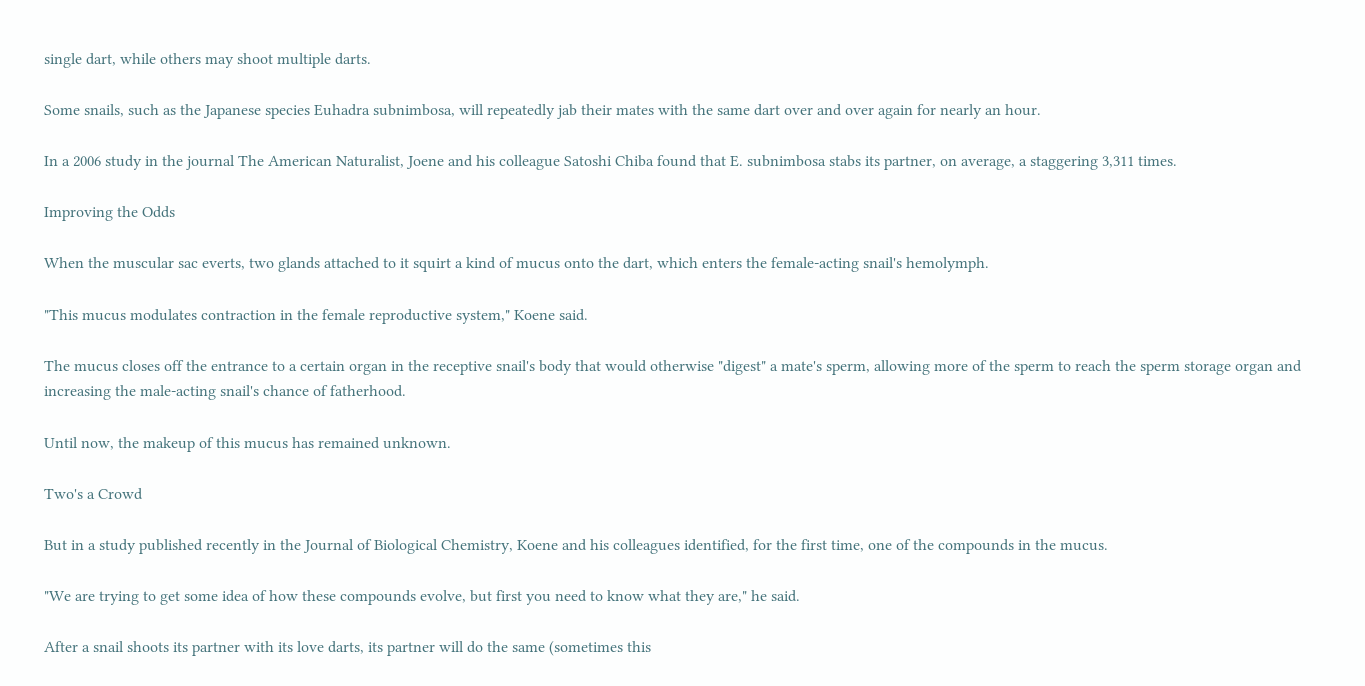single dart, while others may shoot multiple darts.

Some snails, such as the Japanese species Euhadra subnimbosa, will repeatedly jab their mates with the same dart over and over again for nearly an hour.

In a 2006 study in the journal The American Naturalist, Joene and his colleague Satoshi Chiba found that E. subnimbosa stabs its partner, on average, a staggering 3,311 times.

Improving the Odds

When the muscular sac everts, two glands attached to it squirt a kind of mucus onto the dart, which enters the female-acting snail's hemolymph.

"This mucus modulates contraction in the female reproductive system," Koene said.

The mucus closes off the entrance to a certain organ in the receptive snail's body that would otherwise "digest" a mate's sperm, allowing more of the sperm to reach the sperm storage organ and increasing the male-acting snail's chance of fatherhood.

Until now, the makeup of this mucus has remained unknown.

Two's a Crowd

But in a study published recently in the Journal of Biological Chemistry, Koene and his colleagues identified, for the first time, one of the compounds in the mucus.

"We are trying to get some idea of how these compounds evolve, but first you need to know what they are," he said.

After a snail shoots its partner with its love darts, its partner will do the same (sometimes this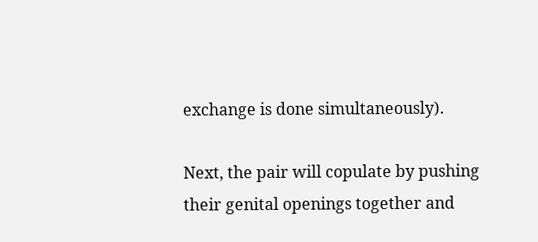exchange is done simultaneously).

Next, the pair will copulate by pushing their genital openings together and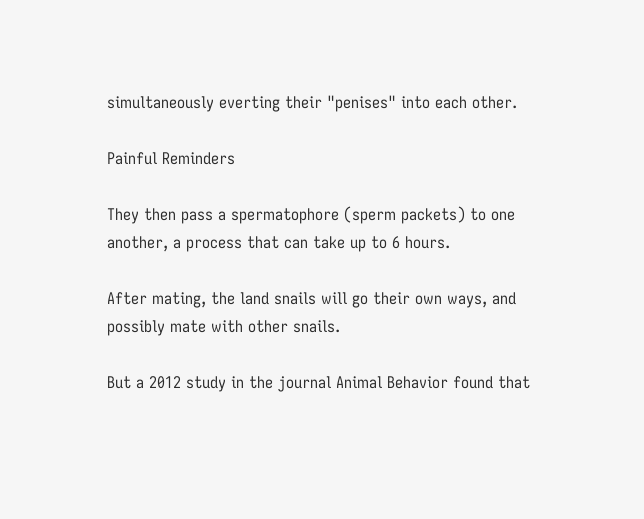simultaneously everting their "penises" into each other.

Painful Reminders

They then pass a spermatophore (sperm packets) to one another, a process that can take up to 6 hours.

After mating, the land snails will go their own ways, and possibly mate with other snails.

But a 2012 study in the journal Animal Behavior found that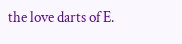the love darts of E.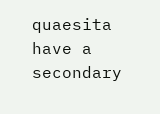quaesita have a secondary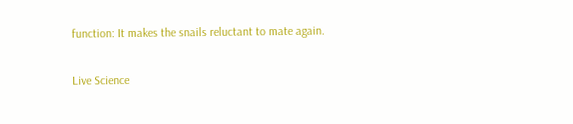function: It makes the snails reluctant to mate again.

Live Science